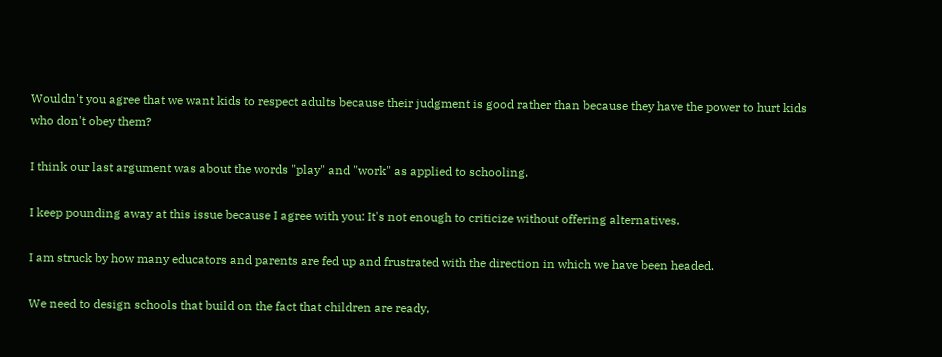Wouldn't you agree that we want kids to respect adults because their judgment is good rather than because they have the power to hurt kids who don't obey them?

I think our last argument was about the words "play" and "work" as applied to schooling.

I keep pounding away at this issue because I agree with you: It's not enough to criticize without offering alternatives.

I am struck by how many educators and parents are fed up and frustrated with the direction in which we have been headed.

We need to design schools that build on the fact that children are ready,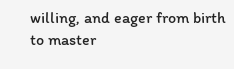willing, and eager from birth to master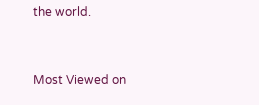the world.


Most Viewed on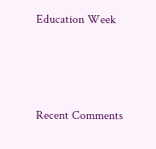Education Week



Recent Comments